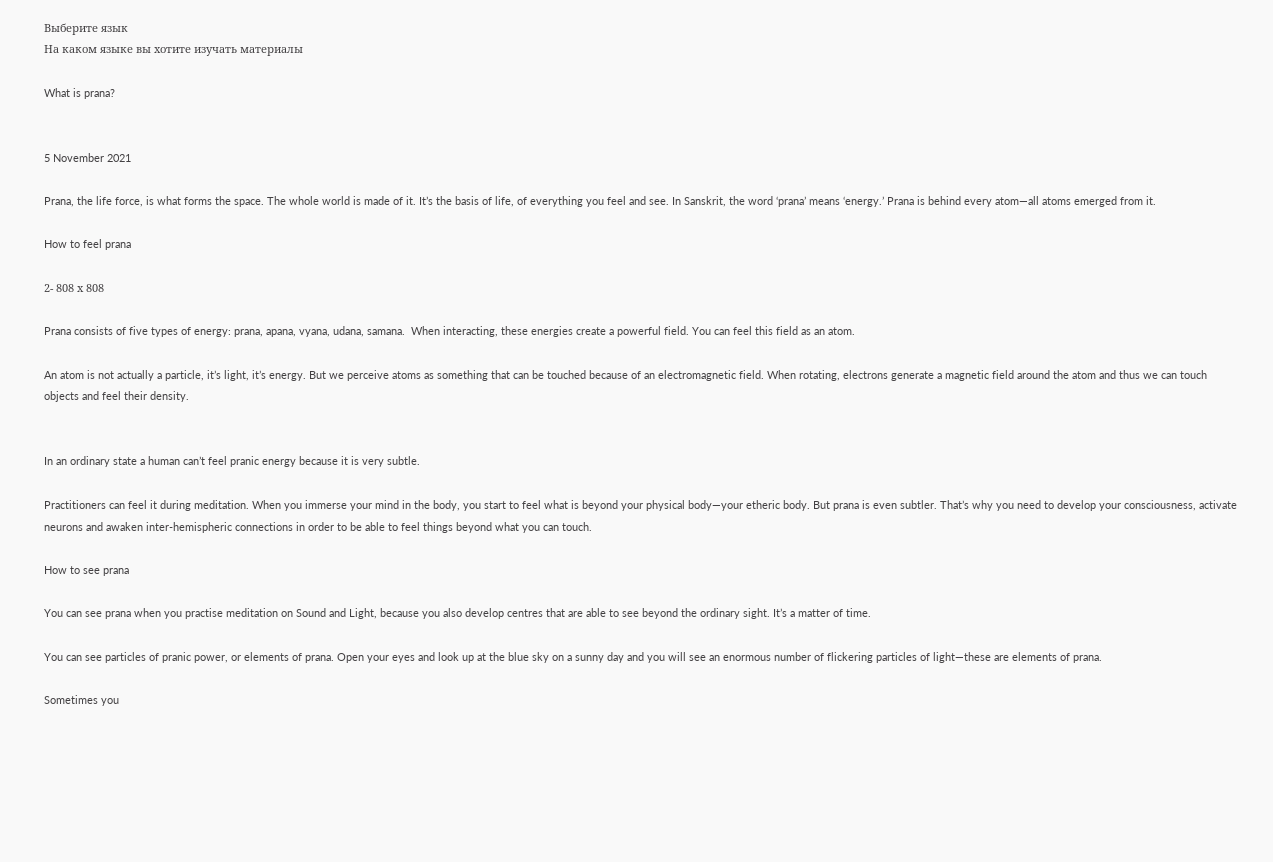Выберите язык
На каком языке вы хотите изучать материалы

What is prana?


5 November 2021

Prana, the life force, is what forms the space. The whole world is made of it. It’s the basis of life, of everything you feel and see. In Sanskrit, the word ‘prana’ means ‘energy.’ Prana is behind every atom—all atoms emerged from it.

How to feel prana

2- 808 х 808

Prana consists of five types of energy: prana, apana, vyana, udana, samana.  When interacting, these energies create a powerful field. You can feel this field as an atom.

An atom is not actually a particle, it’s light, it’s energy. But we perceive atoms as something that can be touched because of an electromagnetic field. When rotating, electrons generate a magnetic field around the atom and thus we can touch objects and feel their density.


In an ordinary state a human can’t feel pranic energy because it is very subtle.

Practitioners can feel it during meditation. When you immerse your mind in the body, you start to feel what is beyond your physical body—your etheric body. But prana is even subtler. That’s why you need to develop your consciousness, activate neurons and awaken inter-hemispheric connections in order to be able to feel things beyond what you can touch.

How to see prana

You can see prana when you practise meditation on Sound and Light, because you also develop centres that are able to see beyond the ordinary sight. It’s a matter of time.

You can see particles of pranic power, or elements of prana. Open your eyes and look up at the blue sky on a sunny day and you will see an enormous number of flickering particles of light—these are elements of prana.

Sometimes you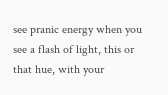see pranic energy when you see a flash of light, this or that hue, with your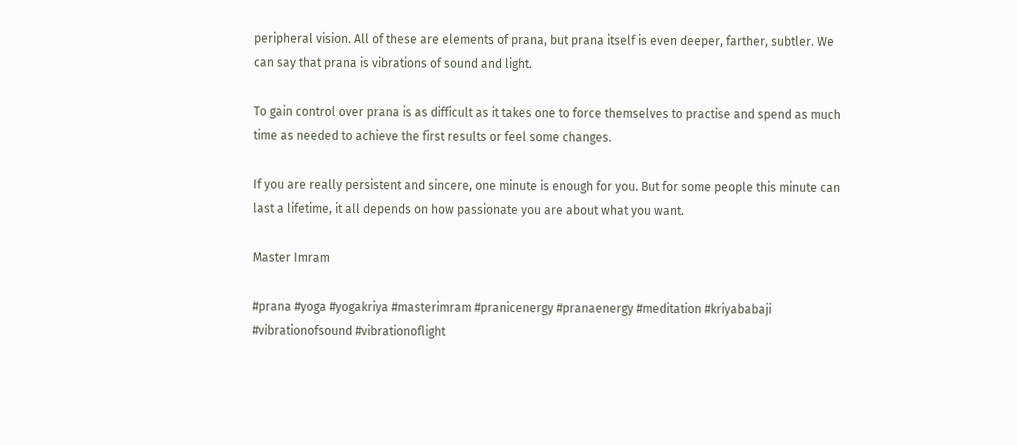peripheral vision. All of these are elements of prana, but prana itself is even deeper, farther, subtler. We can say that prana is vibrations of sound and light.

To gain control over prana is as difficult as it takes one to force themselves to practise and spend as much time as needed to achieve the first results or feel some changes.

If you are really persistent and sincere, one minute is enough for you. But for some people this minute can last a lifetime, it all depends on how passionate you are about what you want.

Master Imram

#prana #yoga #yogakriya #masterimram #pranicenergy #pranaenergy #meditation #kriyababaji #vibrationofsound #vibrationoflight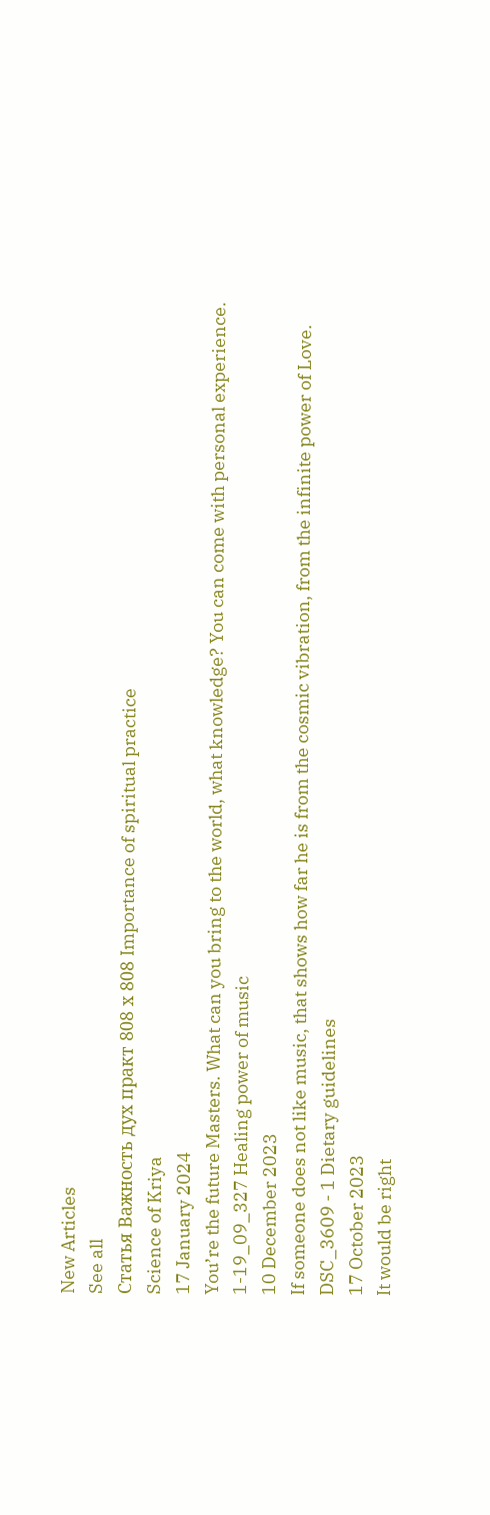New Articles
See all
Статья Важность дух практ 808 х 808 Importance of spiritual practice
Science of Kriya
17 January 2024
You’re the future Masters. What can you bring to the world, what knowledge? You can come with personal experience.
1-19_09_327 Healing power of music
10 December 2023
If someone does not like music, that shows how far he is from the cosmic vibration, from the infinite power of Love.
DSC_3609 - 1 Dietary guidelines
17 October 2023
It would be right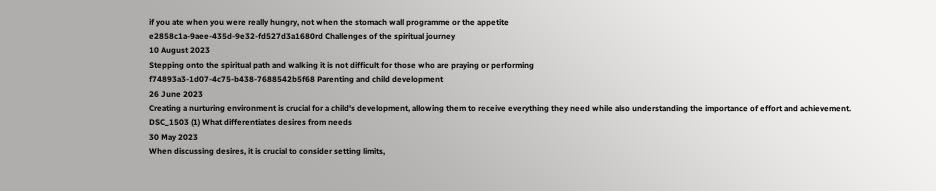if you ate when you were really hungry, not when the stomach wall programme or the appetite
e2858c1a-9aee-435d-9e32-fd527d3a1680rd Challenges of the spiritual journey
10 August 2023
Stepping onto the spiritual path and walking it is not difficult for those who are praying or performing
f74893a3-1d07-4c75-b438-7688542b5f68 Parenting and child development
26 June 2023
Creating a nurturing environment is crucial for a child's development, allowing them to receive everything they need while also understanding the importance of effort and achievement.
DSC_1503 (1) What differentiates desires from needs
30 May 2023
When discussing desires, it is crucial to consider setting limits,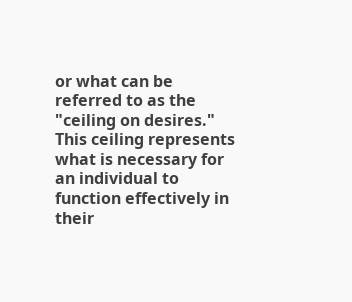or what can be referred to as the "ceiling on desires." This ceiling represents what is necessary for an individual to function effectively in their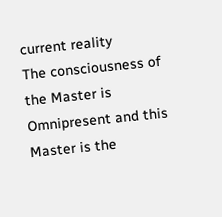current reality
The consciousness of the Master is Omnipresent and this Master is the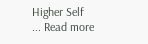Higher Self
... Read more